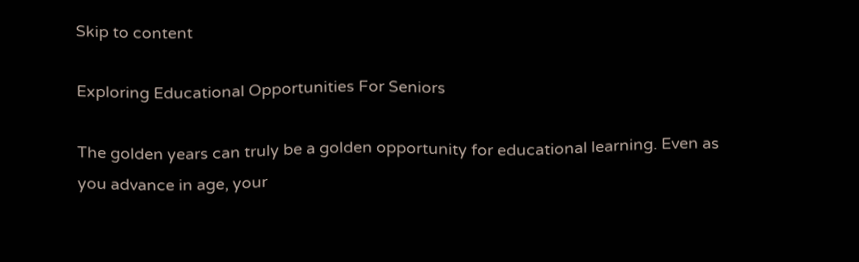Skip to content

Exploring Educational Opportunities For Seniors

The golden years can truly be a golden opportunity for educational learning. Even as you advance in age, your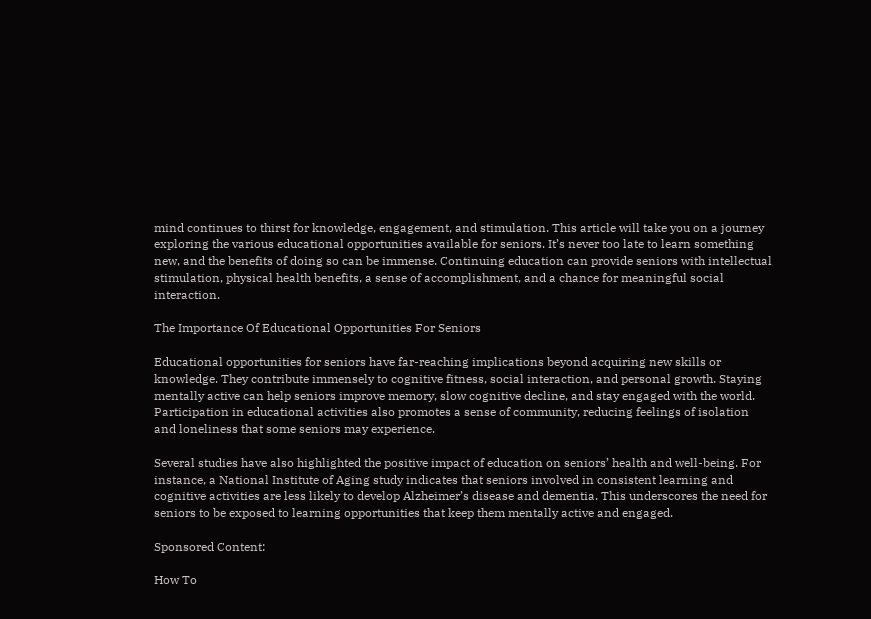mind continues to thirst for knowledge, engagement, and stimulation. This article will take you on a journey exploring the various educational opportunities available for seniors. It’s never too late to learn something new, and the benefits of doing so can be immense. Continuing education can provide seniors with intellectual stimulation, physical health benefits, a sense of accomplishment, and a chance for meaningful social interaction.

The Importance Of Educational Opportunities For Seniors

Educational opportunities for seniors have far-reaching implications beyond acquiring new skills or knowledge. They contribute immensely to cognitive fitness, social interaction, and personal growth. Staying mentally active can help seniors improve memory, slow cognitive decline, and stay engaged with the world. Participation in educational activities also promotes a sense of community, reducing feelings of isolation and loneliness that some seniors may experience.

Several studies have also highlighted the positive impact of education on seniors’ health and well-being. For instance, a National Institute of Aging study indicates that seniors involved in consistent learning and cognitive activities are less likely to develop Alzheimer’s disease and dementia. This underscores the need for seniors to be exposed to learning opportunities that keep them mentally active and engaged.

Sponsored Content:

How To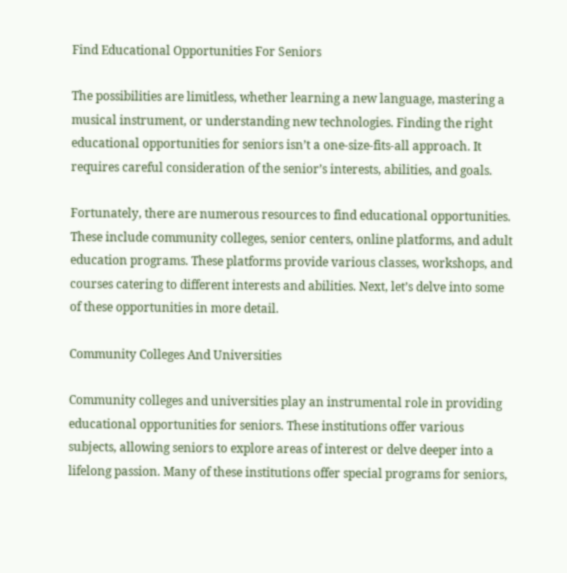Find Educational Opportunities For Seniors

The possibilities are limitless, whether learning a new language, mastering a musical instrument, or understanding new technologies. Finding the right educational opportunities for seniors isn’t a one-size-fits-all approach. It requires careful consideration of the senior’s interests, abilities, and goals.

Fortunately, there are numerous resources to find educational opportunities. These include community colleges, senior centers, online platforms, and adult education programs. These platforms provide various classes, workshops, and courses catering to different interests and abilities. Next, let’s delve into some of these opportunities in more detail.

Community Colleges And Universities

Community colleges and universities play an instrumental role in providing educational opportunities for seniors. These institutions offer various subjects, allowing seniors to explore areas of interest or delve deeper into a lifelong passion. Many of these institutions offer special programs for seniors,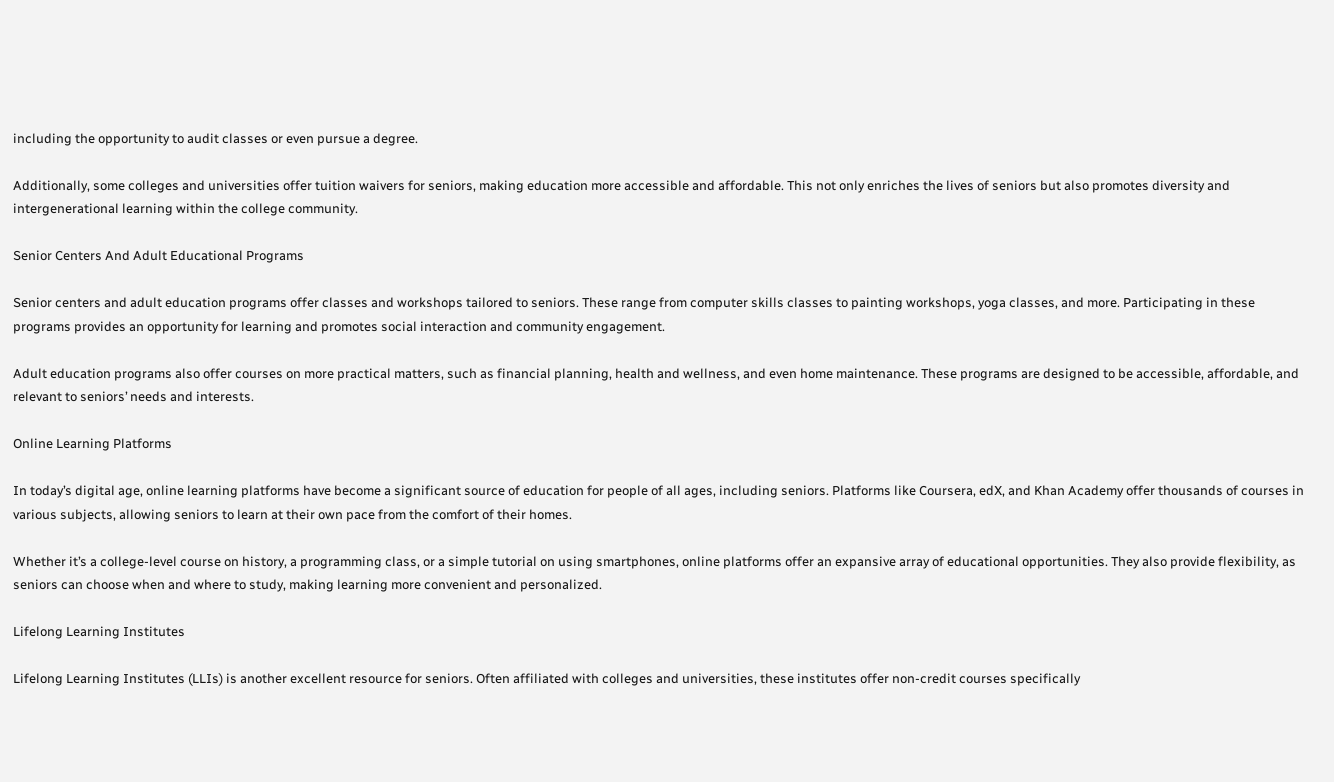including the opportunity to audit classes or even pursue a degree.

Additionally, some colleges and universities offer tuition waivers for seniors, making education more accessible and affordable. This not only enriches the lives of seniors but also promotes diversity and intergenerational learning within the college community.

Senior Centers And Adult Educational Programs

Senior centers and adult education programs offer classes and workshops tailored to seniors. These range from computer skills classes to painting workshops, yoga classes, and more. Participating in these programs provides an opportunity for learning and promotes social interaction and community engagement.

Adult education programs also offer courses on more practical matters, such as financial planning, health and wellness, and even home maintenance. These programs are designed to be accessible, affordable, and relevant to seniors’ needs and interests.

Online Learning Platforms

In today’s digital age, online learning platforms have become a significant source of education for people of all ages, including seniors. Platforms like Coursera, edX, and Khan Academy offer thousands of courses in various subjects, allowing seniors to learn at their own pace from the comfort of their homes.

Whether it’s a college-level course on history, a programming class, or a simple tutorial on using smartphones, online platforms offer an expansive array of educational opportunities. They also provide flexibility, as seniors can choose when and where to study, making learning more convenient and personalized.

Lifelong Learning Institutes

Lifelong Learning Institutes (LLIs) is another excellent resource for seniors. Often affiliated with colleges and universities, these institutes offer non-credit courses specifically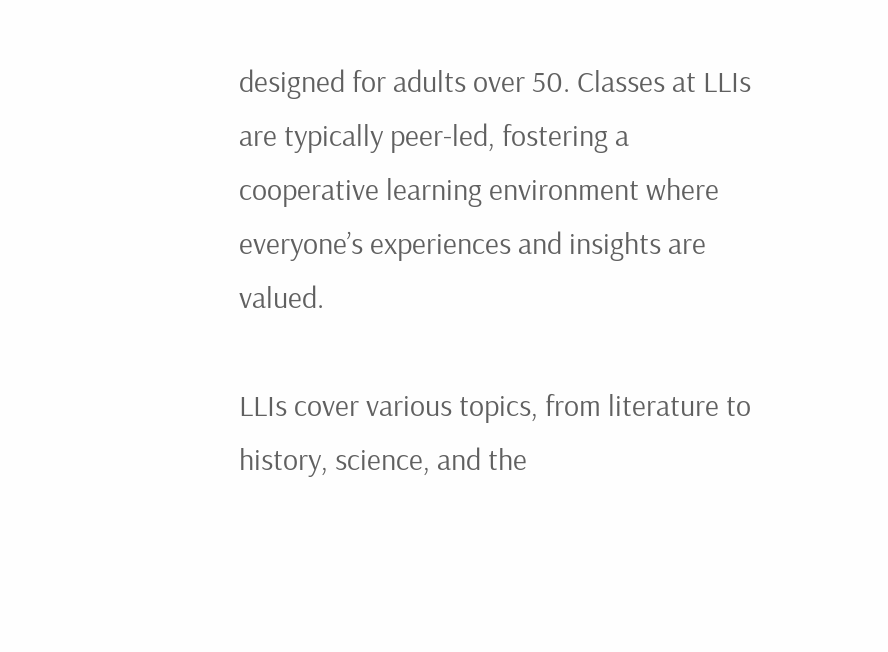designed for adults over 50. Classes at LLIs are typically peer-led, fostering a cooperative learning environment where everyone’s experiences and insights are valued.

LLIs cover various topics, from literature to history, science, and the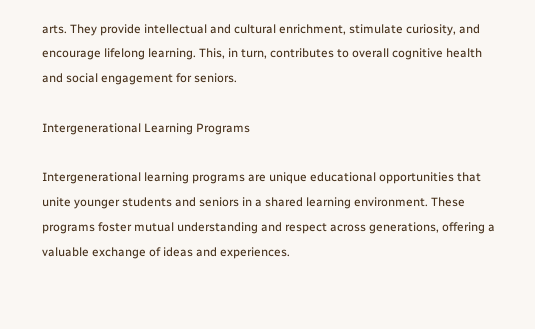arts. They provide intellectual and cultural enrichment, stimulate curiosity, and encourage lifelong learning. This, in turn, contributes to overall cognitive health and social engagement for seniors.

Intergenerational Learning Programs

Intergenerational learning programs are unique educational opportunities that unite younger students and seniors in a shared learning environment. These programs foster mutual understanding and respect across generations, offering a valuable exchange of ideas and experiences.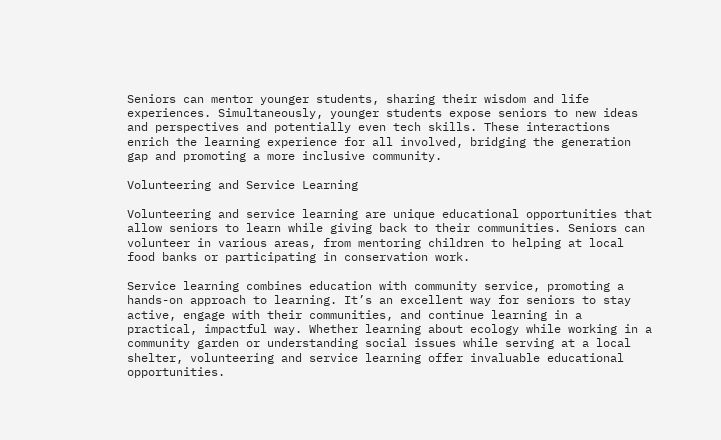Seniors can mentor younger students, sharing their wisdom and life experiences. Simultaneously, younger students expose seniors to new ideas and perspectives and potentially even tech skills. These interactions enrich the learning experience for all involved, bridging the generation gap and promoting a more inclusive community.

Volunteering and Service Learning

Volunteering and service learning are unique educational opportunities that allow seniors to learn while giving back to their communities. Seniors can volunteer in various areas, from mentoring children to helping at local food banks or participating in conservation work.

Service learning combines education with community service, promoting a hands-on approach to learning. It’s an excellent way for seniors to stay active, engage with their communities, and continue learning in a practical, impactful way. Whether learning about ecology while working in a community garden or understanding social issues while serving at a local shelter, volunteering and service learning offer invaluable educational opportunities.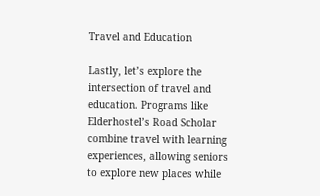Travel and Education

Lastly, let’s explore the intersection of travel and education. Programs like Elderhostel’s Road Scholar combine travel with learning experiences, allowing seniors to explore new places while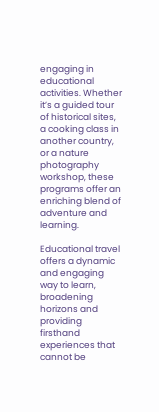engaging in educational activities. Whether it’s a guided tour of historical sites, a cooking class in another country, or a nature photography workshop, these programs offer an enriching blend of adventure and learning.

Educational travel offers a dynamic and engaging way to learn, broadening horizons and providing firsthand experiences that cannot be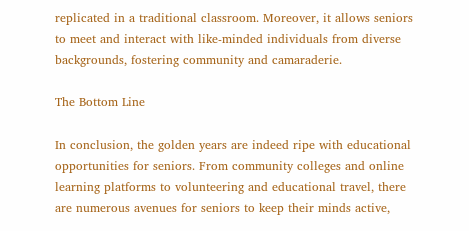replicated in a traditional classroom. Moreover, it allows seniors to meet and interact with like-minded individuals from diverse backgrounds, fostering community and camaraderie.

The Bottom Line

In conclusion, the golden years are indeed ripe with educational opportunities for seniors. From community colleges and online learning platforms to volunteering and educational travel, there are numerous avenues for seniors to keep their minds active,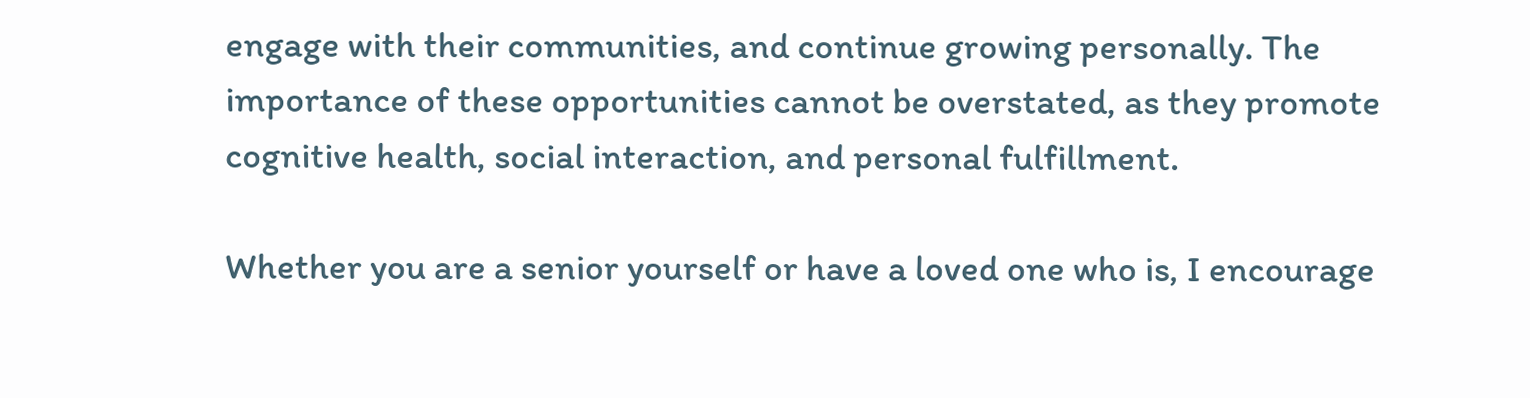engage with their communities, and continue growing personally. The importance of these opportunities cannot be overstated, as they promote cognitive health, social interaction, and personal fulfillment.

Whether you are a senior yourself or have a loved one who is, I encourage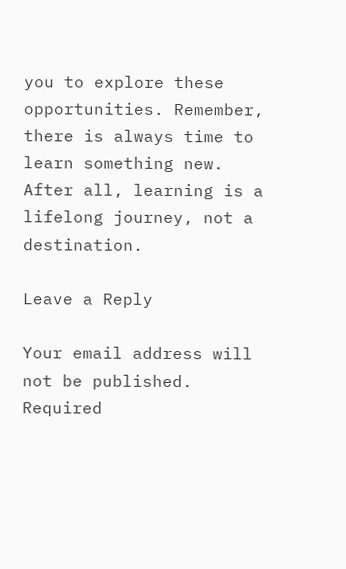you to explore these opportunities. Remember, there is always time to learn something new. After all, learning is a lifelong journey, not a destination.

Leave a Reply

Your email address will not be published. Required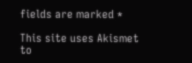fields are marked *

This site uses Akismet to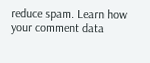reduce spam. Learn how your comment data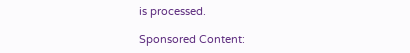is processed.

Sponsored Content: